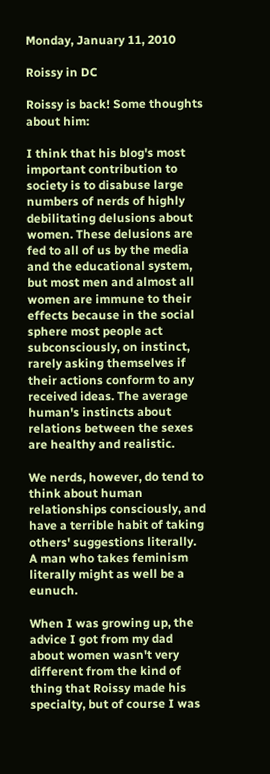Monday, January 11, 2010

Roissy in DC

Roissy is back! Some thoughts about him:

I think that his blog's most important contribution to society is to disabuse large numbers of nerds of highly debilitating delusions about women. These delusions are fed to all of us by the media and the educational system, but most men and almost all women are immune to their effects because in the social sphere most people act subconsciously, on instinct, rarely asking themselves if their actions conform to any received ideas. The average human's instincts about relations between the sexes are healthy and realistic.

We nerds, however, do tend to think about human relationships consciously, and have a terrible habit of taking others' suggestions literally. A man who takes feminism literally might as well be a eunuch.

When I was growing up, the advice I got from my dad about women wasn't very different from the kind of thing that Roissy made his specialty, but of course I was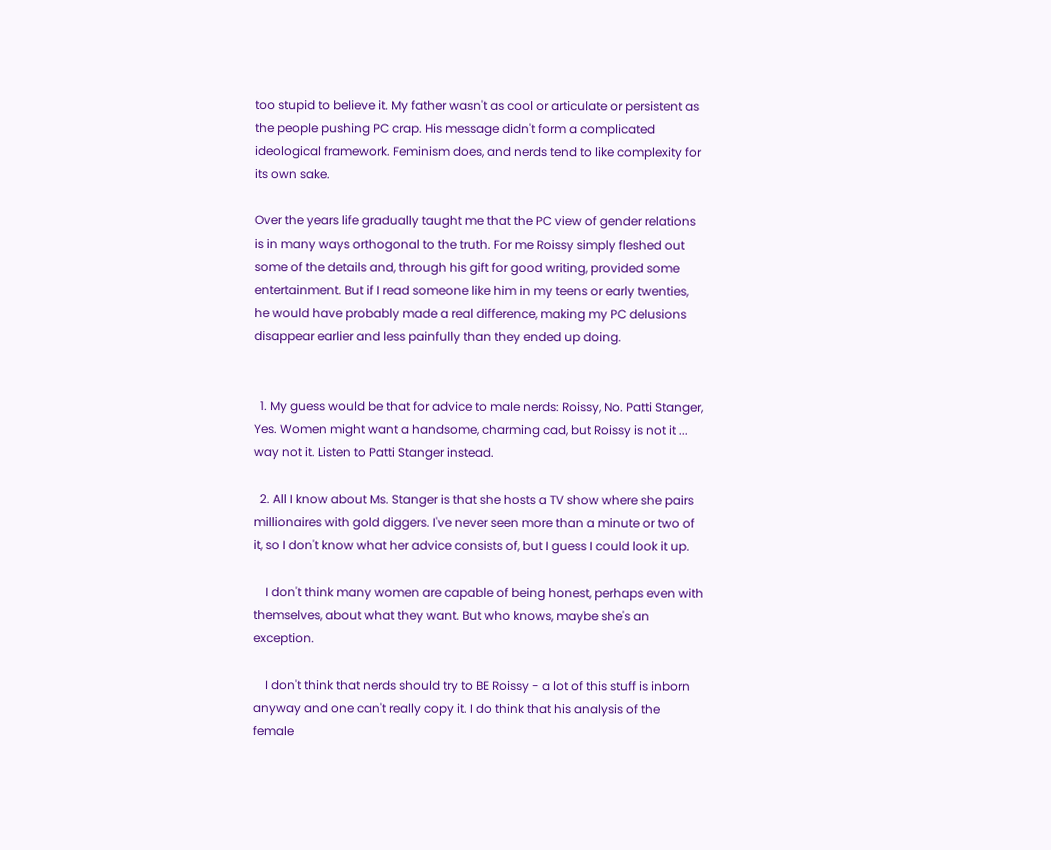too stupid to believe it. My father wasn't as cool or articulate or persistent as the people pushing PC crap. His message didn't form a complicated ideological framework. Feminism does, and nerds tend to like complexity for its own sake.

Over the years life gradually taught me that the PC view of gender relations is in many ways orthogonal to the truth. For me Roissy simply fleshed out some of the details and, through his gift for good writing, provided some entertainment. But if I read someone like him in my teens or early twenties, he would have probably made a real difference, making my PC delusions disappear earlier and less painfully than they ended up doing.


  1. My guess would be that for advice to male nerds: Roissy, No. Patti Stanger, Yes. Women might want a handsome, charming cad, but Roissy is not it ... way not it. Listen to Patti Stanger instead.

  2. All I know about Ms. Stanger is that she hosts a TV show where she pairs millionaires with gold diggers. I've never seen more than a minute or two of it, so I don't know what her advice consists of, but I guess I could look it up.

    I don't think many women are capable of being honest, perhaps even with themselves, about what they want. But who knows, maybe she's an exception.

    I don't think that nerds should try to BE Roissy - a lot of this stuff is inborn anyway and one can't really copy it. I do think that his analysis of the female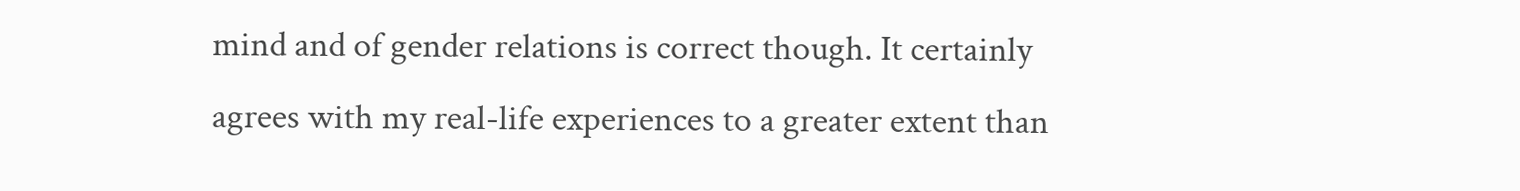mind and of gender relations is correct though. It certainly agrees with my real-life experiences to a greater extent than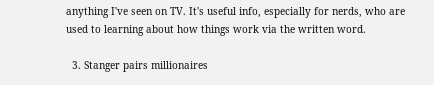anything I've seen on TV. It's useful info, especially for nerds, who are used to learning about how things work via the written word.

  3. Stanger pairs millionaires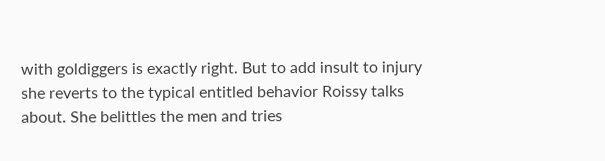with goldiggers is exactly right. But to add insult to injury she reverts to the typical entitled behavior Roissy talks about. She belittles the men and tries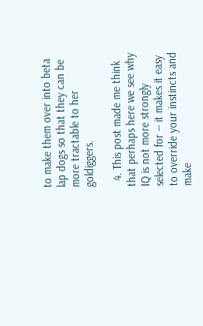to make them over into beta lap dogs so that they can be more tractable to her goldiggers.

  4. This post made me think that perhaps here we see why IQ is not more strongly selected for -- it makes it easy to override your instincts and make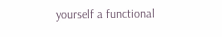yourself a functional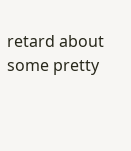retard about some pretty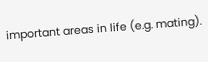important areas in life (e.g. mating).